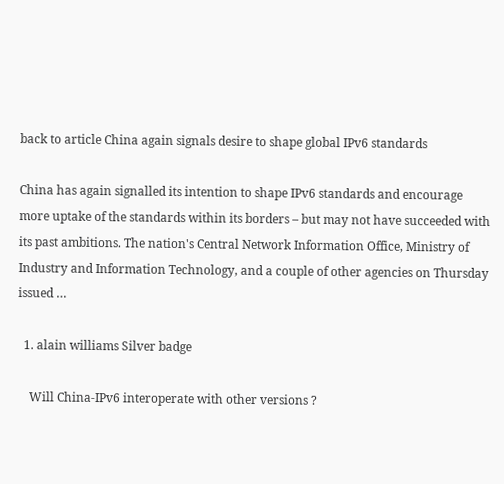back to article China again signals desire to shape global IPv6 standards

China has again signalled its intention to shape IPv6 standards and encourage more uptake of the standards within its borders – but may not have succeeded with its past ambitions. The nation's Central Network Information Office, Ministry of Industry and Information Technology, and a couple of other agencies on Thursday issued …

  1. alain williams Silver badge

    Will China-IPv6 interoperate with other versions ?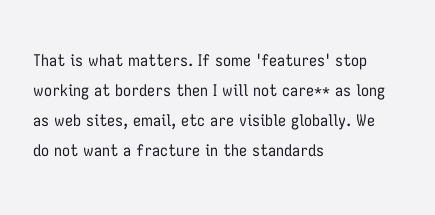That is what matters. If some 'features' stop working at borders then I will not care** as long as web sites, email, etc are visible globally. We do not want a fracture in the standards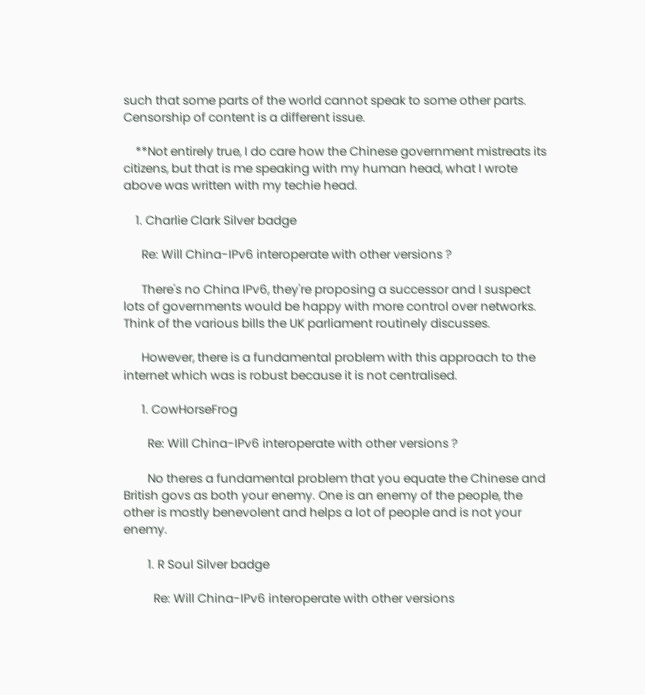such that some parts of the world cannot speak to some other parts. Censorship of content is a different issue.

    **Not entirely true, I do care how the Chinese government mistreats its citizens, but that is me speaking with my human head, what I wrote above was written with my techie head.

    1. Charlie Clark Silver badge

      Re: Will China-IPv6 interoperate with other versions ?

      There's no China IPv6, they're proposing a successor and I suspect lots of governments would be happy with more control over networks. Think of the various bills the UK parliament routinely discusses.

      However, there is a fundamental problem with this approach to the internet which was is robust because it is not centralised.

      1. CowHorseFrog

        Re: Will China-IPv6 interoperate with other versions ?

        No theres a fundamental problem that you equate the Chinese and British govs as both your enemy. One is an enemy of the people, the other is mostly benevolent and helps a lot of people and is not your enemy.

        1. R Soul Silver badge

          Re: Will China-IPv6 interoperate with other versions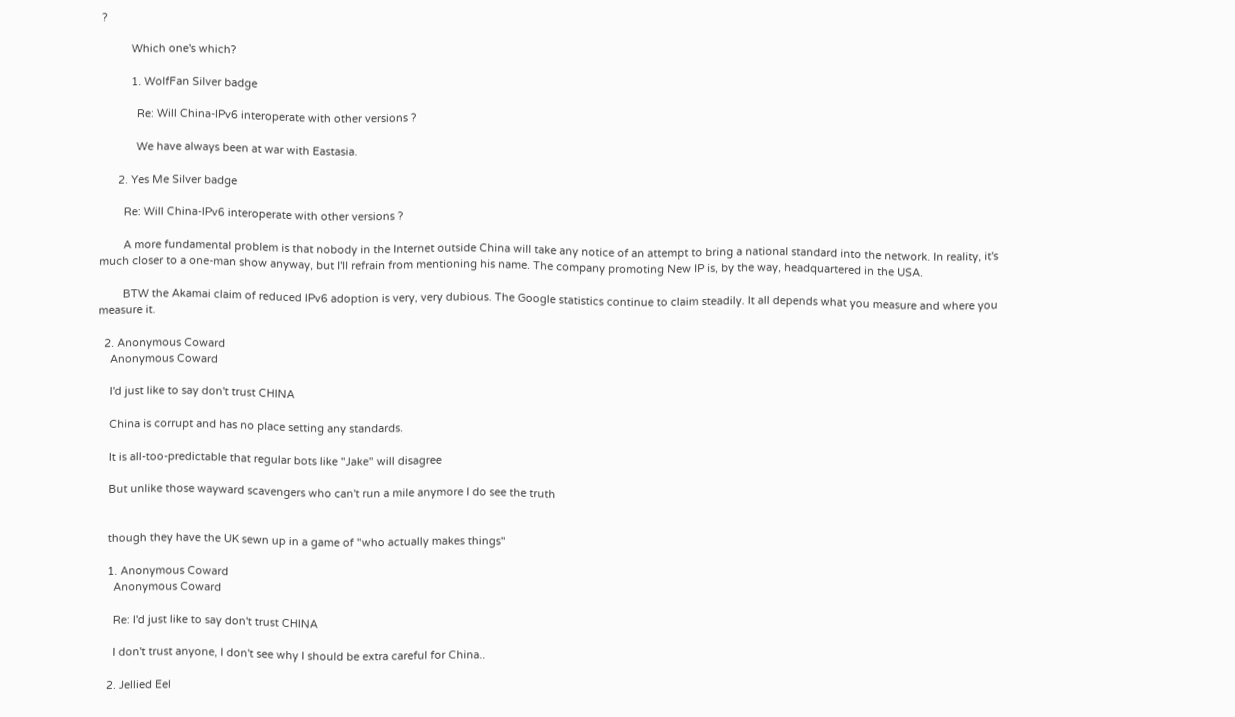?

          Which one's which?

          1. WolfFan Silver badge

            Re: Will China-IPv6 interoperate with other versions ?

            We have always been at war with Eastasia.

      2. Yes Me Silver badge

        Re: Will China-IPv6 interoperate with other versions ?

        A more fundamental problem is that nobody in the Internet outside China will take any notice of an attempt to bring a national standard into the network. In reality, it's much closer to a one-man show anyway, but I'll refrain from mentioning his name. The company promoting New IP is, by the way, headquartered in the USA.

        BTW the Akamai claim of reduced IPv6 adoption is very, very dubious. The Google statistics continue to claim steadily. It all depends what you measure and where you measure it.

  2. Anonymous Coward
    Anonymous Coward

    I'd just like to say don't trust CHINA

    China is corrupt and has no place setting any standards.

    It is all-too-predictable that regular bots like "Jake" will disagree

    But unlike those wayward scavengers who can't run a mile anymore I do see the truth


    though they have the UK sewn up in a game of "who actually makes things"

    1. Anonymous Coward
      Anonymous Coward

      Re: I'd just like to say don't trust CHINA

      I don't trust anyone, I don't see why I should be extra careful for China..

    2. Jellied Eel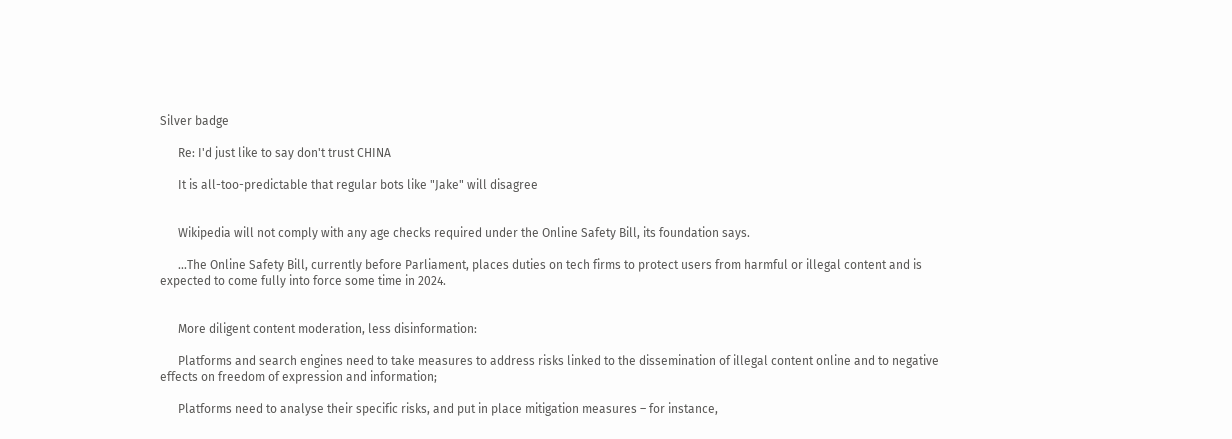Silver badge

      Re: I'd just like to say don't trust CHINA

      It is all-too-predictable that regular bots like "Jake" will disagree


      Wikipedia will not comply with any age checks required under the Online Safety Bill, its foundation says.

      ...The Online Safety Bill, currently before Parliament, places duties on tech firms to protect users from harmful or illegal content and is expected to come fully into force some time in 2024.


      More diligent content moderation, less disinformation:

      Platforms and search engines need to take measures to address risks linked to the dissemination of illegal content online and to negative effects on freedom of expression and information;

      Platforms need to analyse their specific risks, and put in place mitigation measures – for instance,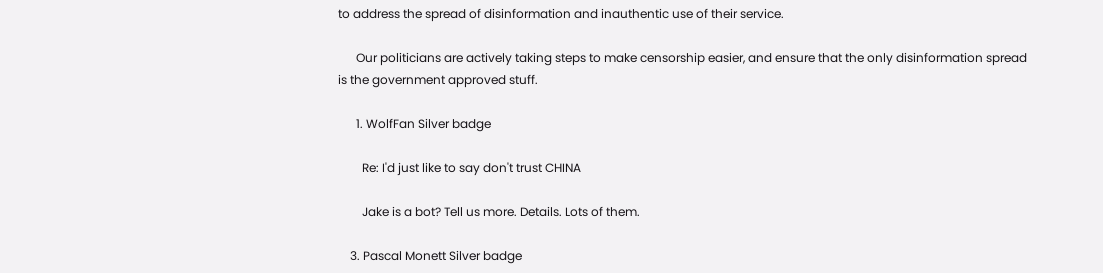to address the spread of disinformation and inauthentic use of their service.

      Our politicians are actively taking steps to make censorship easier, and ensure that the only disinformation spread is the government approved stuff.

      1. WolfFan Silver badge

        Re: I'd just like to say don't trust CHINA

        Jake is a bot? Tell us more. Details. Lots of them.

    3. Pascal Monett Silver badge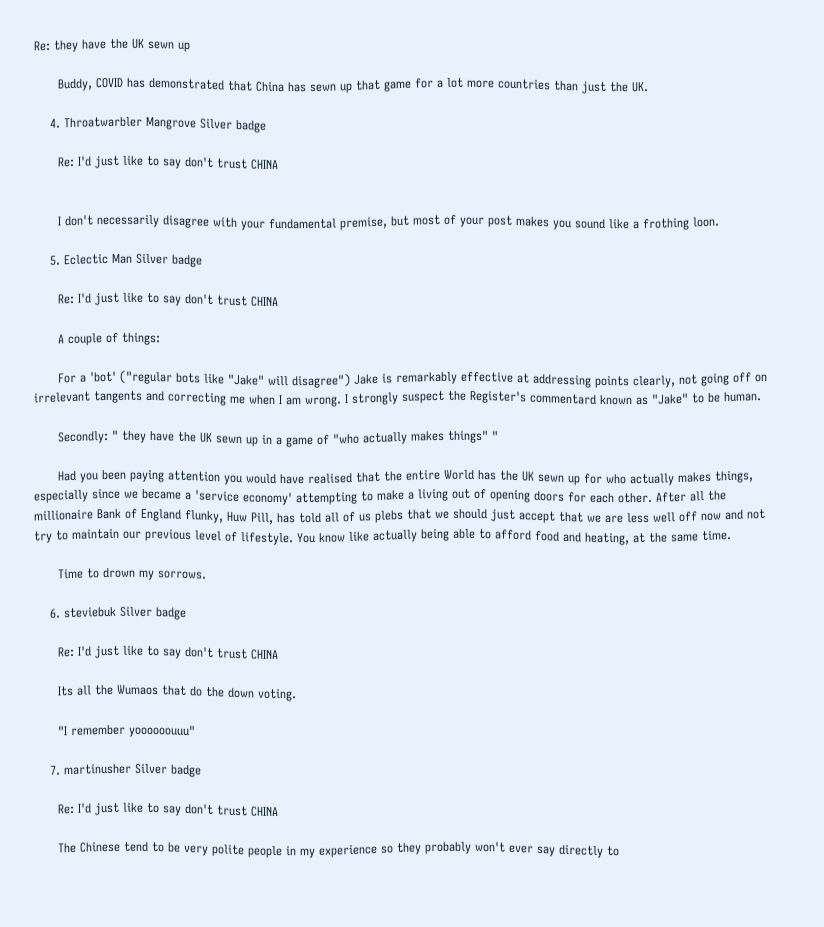Re: they have the UK sewn up

      Buddy, COVID has demonstrated that China has sewn up that game for a lot more countries than just the UK.

    4. Throatwarbler Mangrove Silver badge

      Re: I'd just like to say don't trust CHINA


      I don't necessarily disagree with your fundamental premise, but most of your post makes you sound like a frothing loon.

    5. Eclectic Man Silver badge

      Re: I'd just like to say don't trust CHINA

      A couple of things:

      For a 'bot' ("regular bots like "Jake" will disagree") Jake is remarkably effective at addressing points clearly, not going off on irrelevant tangents and correcting me when I am wrong. I strongly suspect the Register's commentard known as "Jake" to be human.

      Secondly: " they have the UK sewn up in a game of "who actually makes things" "

      Had you been paying attention you would have realised that the entire World has the UK sewn up for who actually makes things, especially since we became a 'service economy' attempting to make a living out of opening doors for each other. After all the millionaire Bank of England flunky, Huw Pill, has told all of us plebs that we should just accept that we are less well off now and not try to maintain our previous level of lifestyle. You know like actually being able to afford food and heating, at the same time.

      Time to drown my sorrows.

    6. steviebuk Silver badge

      Re: I'd just like to say don't trust CHINA

      Its all the Wumaos that do the down voting.

      "I remember yoooooouuu"

    7. martinusher Silver badge

      Re: I'd just like to say don't trust CHINA

      The Chinese tend to be very polite people in my experience so they probably won't ever say directly to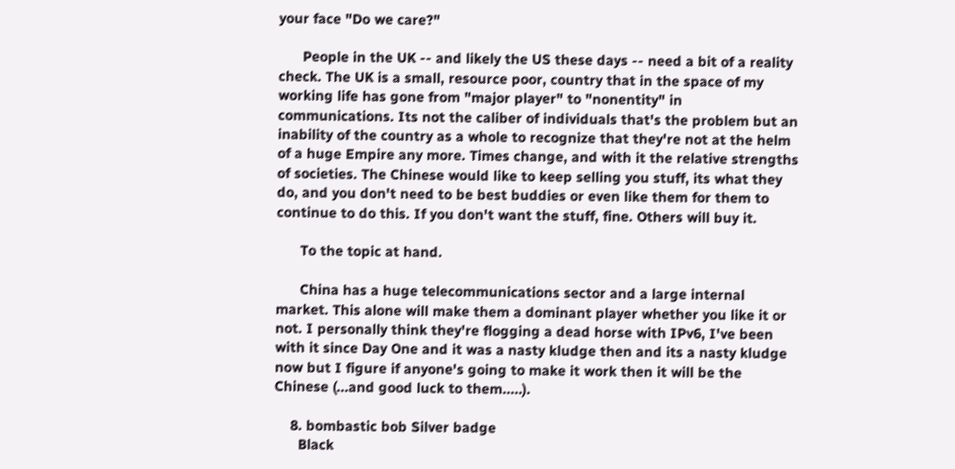your face "Do we care?"

      People in the UK -- and likely the US these days -- need a bit of a reality check. The UK is a small, resource poor, country that in the space of my working life has gone from "major player" to "nonentity" in communications. Its not the caliber of individuals that's the problem but an inability of the country as a whole to recognize that they're not at the helm of a huge Empire any more. Times change, and with it the relative strengths of societies. The Chinese would like to keep selling you stuff, its what they do, and you don't need to be best buddies or even like them for them to continue to do this. If you don't want the stuff, fine. Others will buy it.

      To the topic at hand.

      China has a huge telecommunications sector and a large internal market. This alone will make them a dominant player whether you like it or not. I personally think they're flogging a dead horse with IPv6, I've been with it since Day One and it was a nasty kludge then and its a nasty kludge now but I figure if anyone's going to make it work then it will be the Chinese (...and good luck to them.....).

    8. bombastic bob Silver badge
      Black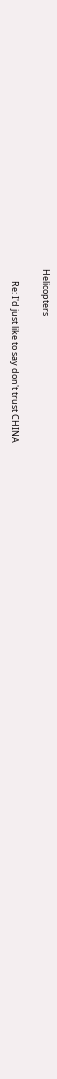Helicopters

      Re: I'd just like to say don't trust CHINA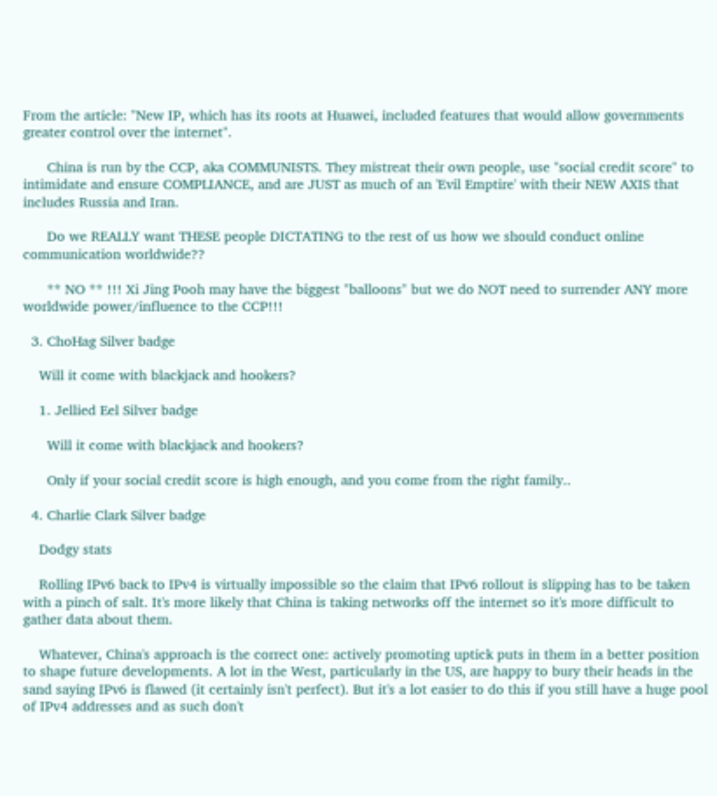From the article: "New IP, which has its roots at Huawei, included features that would allow governments greater control over the internet".

      China is run by the CCP, aka COMMUNISTS. They mistreat their own people, use "social credit score" to intimidate and ensure COMPLIANCE, and are JUST as much of an 'Evil Emptire' with their NEW AXIS that includes Russia and Iran.

      Do we REALLY want THESE people DICTATING to the rest of us how we should conduct online communication worldwide??

      ** NO ** !!! Xi Jing Pooh may have the biggest "balloons" but we do NOT need to surrender ANY more worldwide power/influence to the CCP!!!

  3. ChoHag Silver badge

    Will it come with blackjack and hookers?

    1. Jellied Eel Silver badge

      Will it come with blackjack and hookers?

      Only if your social credit score is high enough, and you come from the right family..

  4. Charlie Clark Silver badge

    Dodgy stats

    Rolling IPv6 back to IPv4 is virtually impossible so the claim that IPv6 rollout is slipping has to be taken with a pinch of salt. It's more likely that China is taking networks off the internet so it's more difficult to gather data about them.

    Whatever, China's approach is the correct one: actively promoting uptick puts in them in a better position to shape future developments. A lot in the West, particularly in the US, are happy to bury their heads in the sand saying IPv6 is flawed (it certainly isn't perfect). But it's a lot easier to do this if you still have a huge pool of IPv4 addresses and as such don't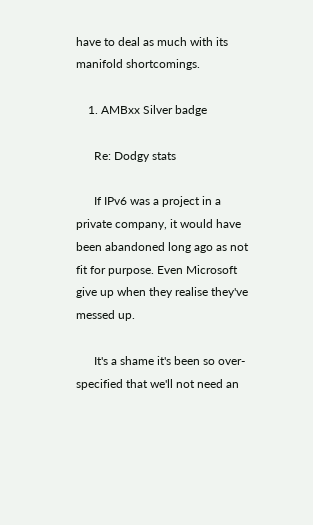have to deal as much with its manifold shortcomings.

    1. AMBxx Silver badge

      Re: Dodgy stats

      If IPv6 was a project in a private company, it would have been abandoned long ago as not fit for purpose. Even Microsoft give up when they realise they've messed up.

      It's a shame it's been so over-specified that we'll not need an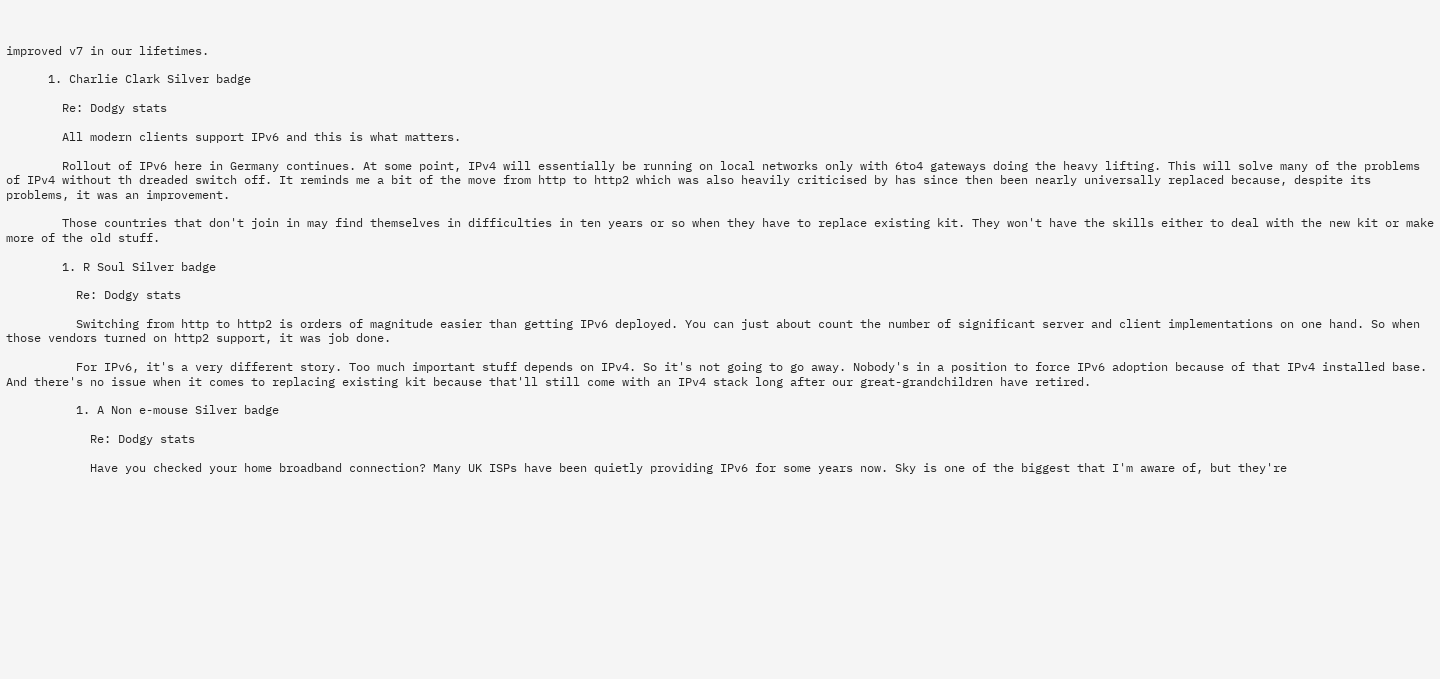improved v7 in our lifetimes.

      1. Charlie Clark Silver badge

        Re: Dodgy stats

        All modern clients support IPv6 and this is what matters.

        Rollout of IPv6 here in Germany continues. At some point, IPv4 will essentially be running on local networks only with 6to4 gateways doing the heavy lifting. This will solve many of the problems of IPv4 without th dreaded switch off. It reminds me a bit of the move from http to http2 which was also heavily criticised by has since then been nearly universally replaced because, despite its problems, it was an improvement.

        Those countries that don't join in may find themselves in difficulties in ten years or so when they have to replace existing kit. They won't have the skills either to deal with the new kit or make more of the old stuff.

        1. R Soul Silver badge

          Re: Dodgy stats

          Switching from http to http2 is orders of magnitude easier than getting IPv6 deployed. You can just about count the number of significant server and client implementations on one hand. So when those vendors turned on http2 support, it was job done.

          For IPv6, it's a very different story. Too much important stuff depends on IPv4. So it's not going to go away. Nobody's in a position to force IPv6 adoption because of that IPv4 installed base. And there's no issue when it comes to replacing existing kit because that'll still come with an IPv4 stack long after our great-grandchildren have retired.

          1. A Non e-mouse Silver badge

            Re: Dodgy stats

            Have you checked your home broadband connection? Many UK ISPs have been quietly providing IPv6 for some years now. Sky is one of the biggest that I'm aware of, but they're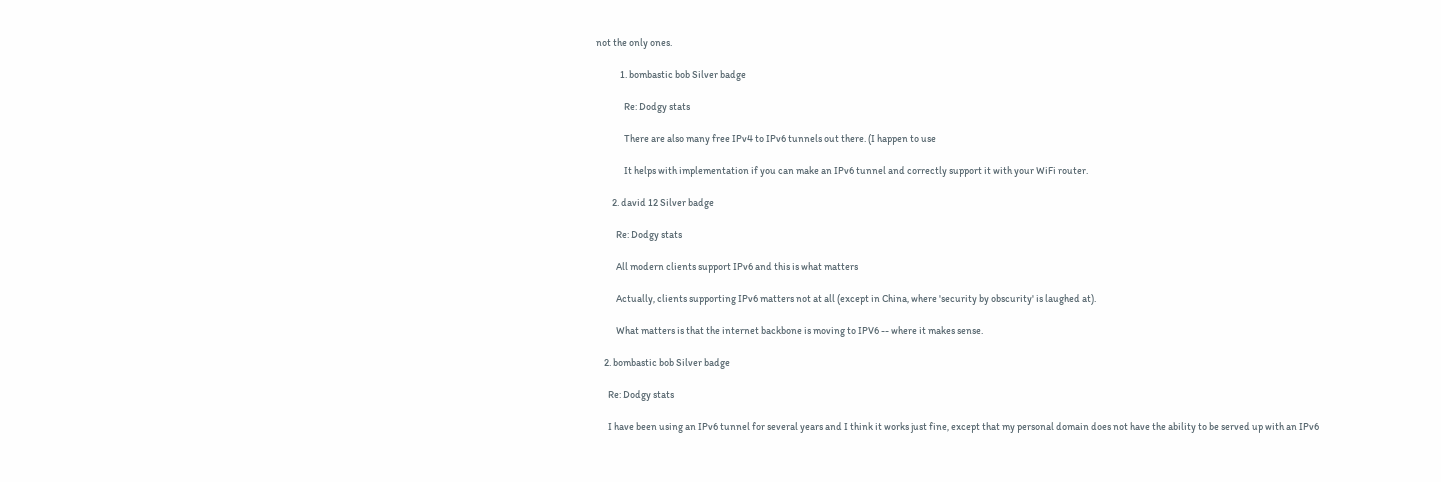not the only ones.

            1. bombastic bob Silver badge

              Re: Dodgy stats

              There are also many free IPv4 to IPv6 tunnels out there. (I happen to use

              It helps with implementation if you can make an IPv6 tunnel and correctly support it with your WiFi router.

        2. david 12 Silver badge

          Re: Dodgy stats

          All modern clients support IPv6 and this is what matters

          Actually, clients supporting IPv6 matters not at all (except in China, where 'security by obscurity' is laughed at).

          What matters is that the internet backbone is moving to IPV6 -- where it makes sense.

    2. bombastic bob Silver badge

      Re: Dodgy stats

      I have been using an IPv6 tunnel for several years and I think it works just fine, except that my personal domain does not have the ability to be served up with an IPv6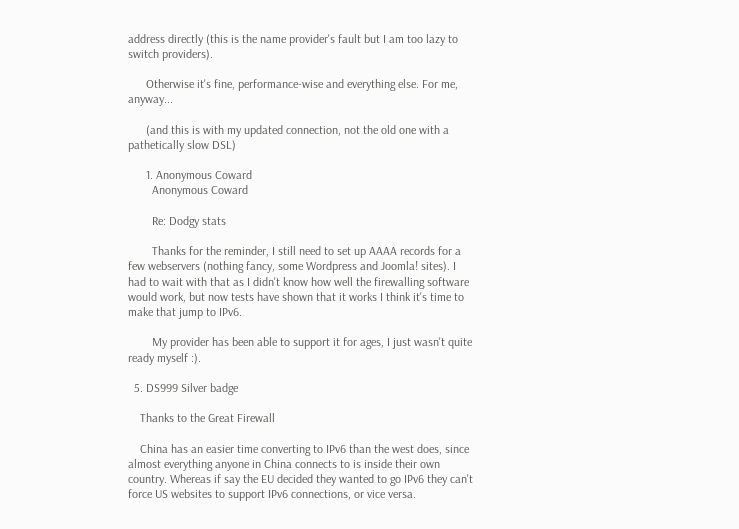address directly (this is the name provider's fault but I am too lazy to switch providers).

      Otherwise it's fine, performance-wise and everything else. For me, anyway...

      (and this is with my updated connection, not the old one with a pathetically slow DSL)

      1. Anonymous Coward
        Anonymous Coward

        Re: Dodgy stats

        Thanks for the reminder, I still need to set up AAAA records for a few webservers (nothing fancy, some Wordpress and Joomla! sites). I had to wait with that as I didn't know how well the firewalling software would work, but now tests have shown that it works I think it's time to make that jump to IPv6.

        My provider has been able to support it for ages, I just wasn't quite ready myself :).

  5. DS999 Silver badge

    Thanks to the Great Firewall

    China has an easier time converting to IPv6 than the west does, since almost everything anyone in China connects to is inside their own country. Whereas if say the EU decided they wanted to go IPv6 they can't force US websites to support IPv6 connections, or vice versa.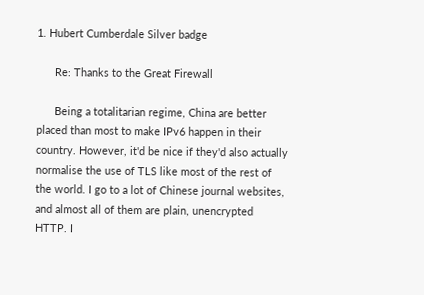1. Hubert Cumberdale Silver badge

      Re: Thanks to the Great Firewall

      Being a totalitarian regime, China are better placed than most to make IPv6 happen in their country. However, it'd be nice if they'd also actually normalise the use of TLS like most of the rest of the world. I go to a lot of Chinese journal websites, and almost all of them are plain, unencrypted HTTP. I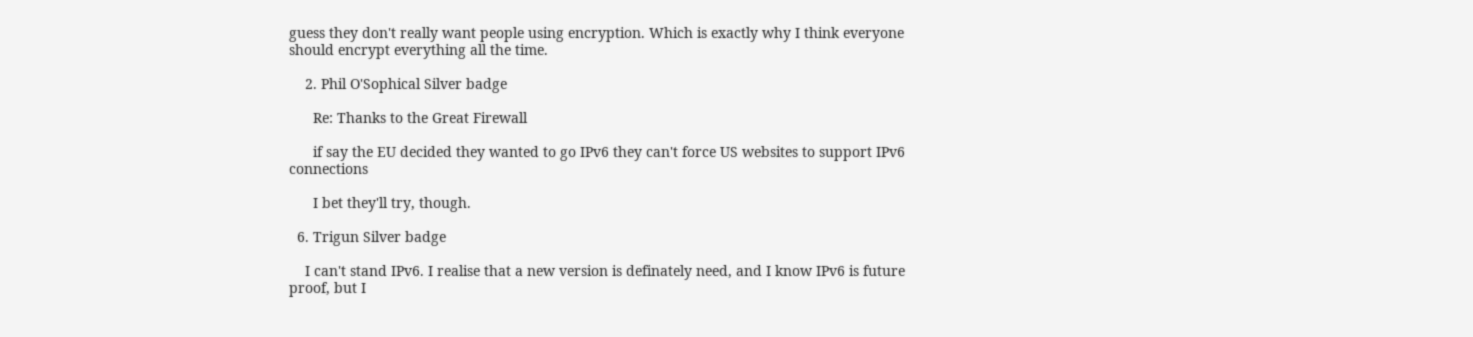guess they don't really want people using encryption. Which is exactly why I think everyone should encrypt everything all the time.

    2. Phil O'Sophical Silver badge

      Re: Thanks to the Great Firewall

      if say the EU decided they wanted to go IPv6 they can't force US websites to support IPv6 connections

      I bet they'll try, though.

  6. Trigun Silver badge

    I can't stand IPv6. I realise that a new version is definately need, and I know IPv6 is future proof, but I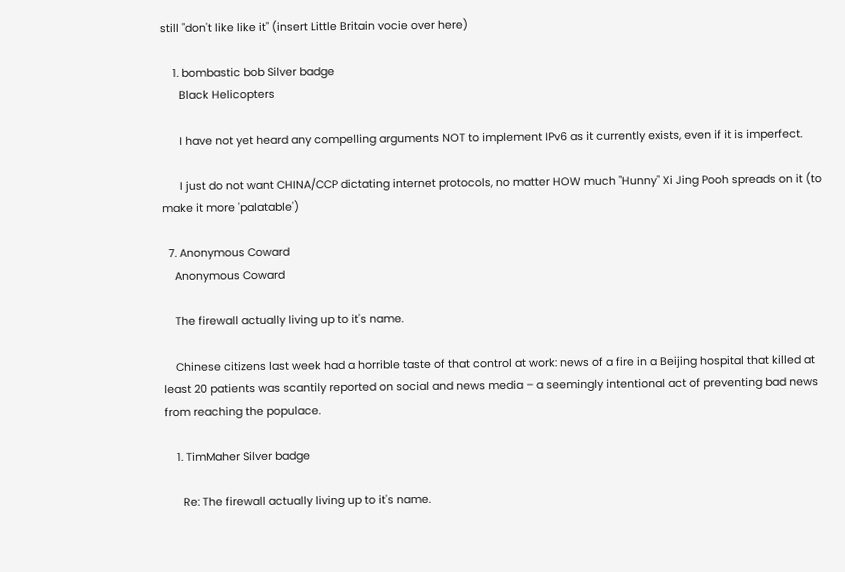still "don't like like it" (insert Little Britain vocie over here)

    1. bombastic bob Silver badge
      Black Helicopters

      I have not yet heard any compelling arguments NOT to implement IPv6 as it currently exists, even if it is imperfect.

      I just do not want CHINA/CCP dictating internet protocols, no matter HOW much "Hunny" Xi Jing Pooh spreads on it (to make it more 'palatable')

  7. Anonymous Coward
    Anonymous Coward

    The firewall actually living up to it's name.

    Chinese citizens last week had a horrible taste of that control at work: news of a fire in a Beijing hospital that killed at least 20 patients was scantily reported on social and news media – a seemingly intentional act of preventing bad news from reaching the populace.

    1. TimMaher Silver badge

      Re: The firewall actually living up to it's name.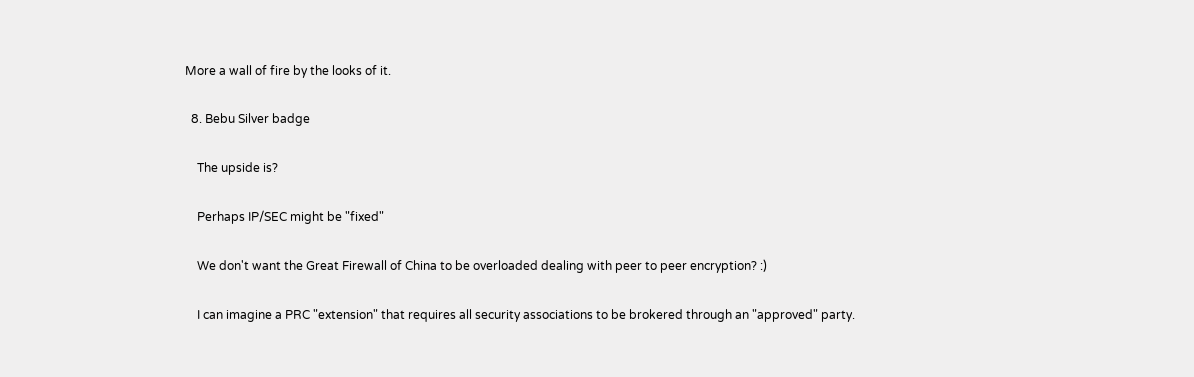More a wall of fire by the looks of it.

  8. Bebu Silver badge

    The upside is?

    Perhaps IP/SEC might be "fixed"

    We don't want the Great Firewall of China to be overloaded dealing with peer to peer encryption? :)

    I can imagine a PRC "extension" that requires all security associations to be brokered through an "approved" party.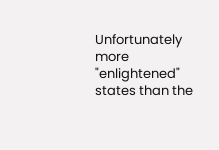Unfortunately more "enlightened" states than the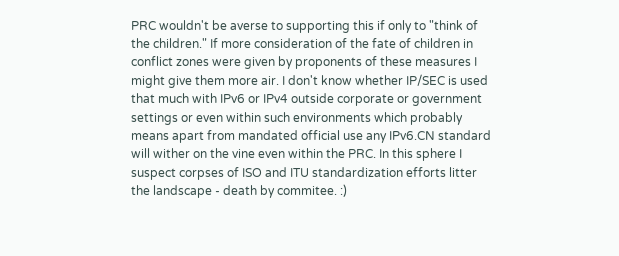PRC wouldn't be averse to supporting this if only to "think of the children." If more consideration of the fate of children in conflict zones were given by proponents of these measures I might give them more air. I don't know whether IP/SEC is used that much with IPv6 or IPv4 outside corporate or government settings or even within such environments which probably means apart from mandated official use any IPv6.CN standard will wither on the vine even within the PRC. In this sphere I suspect corpses of ISO and ITU standardization efforts litter the landscape - death by commitee. :)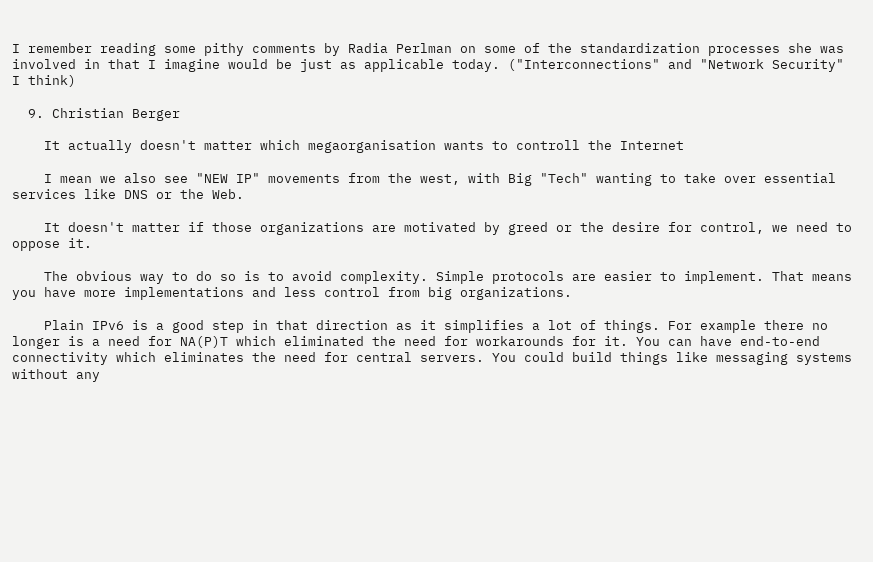I remember reading some pithy comments by Radia Perlman on some of the standardization processes she was involved in that I imagine would be just as applicable today. ("Interconnections" and "Network Security" I think)

  9. Christian Berger

    It actually doesn't matter which megaorganisation wants to controll the Internet

    I mean we also see "NEW IP" movements from the west, with Big "Tech" wanting to take over essential services like DNS or the Web.

    It doesn't matter if those organizations are motivated by greed or the desire for control, we need to oppose it.

    The obvious way to do so is to avoid complexity. Simple protocols are easier to implement. That means you have more implementations and less control from big organizations.

    Plain IPv6 is a good step in that direction as it simplifies a lot of things. For example there no longer is a need for NA(P)T which eliminated the need for workarounds for it. You can have end-to-end connectivity which eliminates the need for central servers. You could build things like messaging systems without any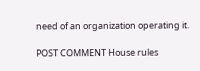need of an organization operating it.

POST COMMENT House rules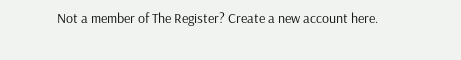Not a member of The Register? Create a new account here.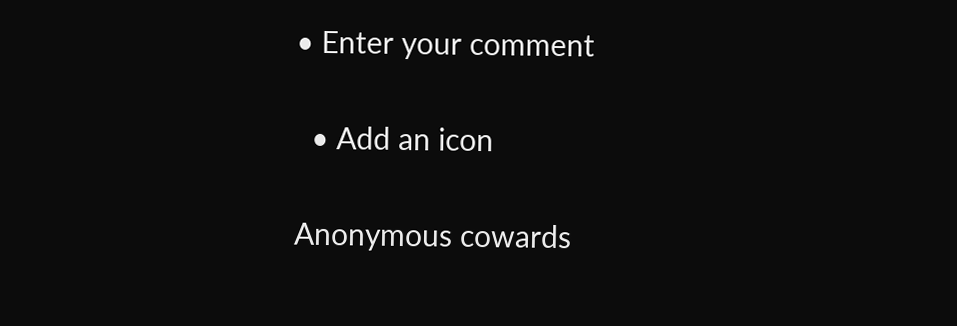• Enter your comment

  • Add an icon

Anonymous cowards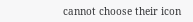cannot choose their icon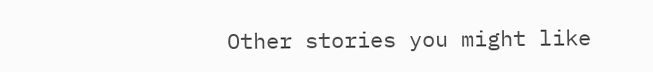Other stories you might like